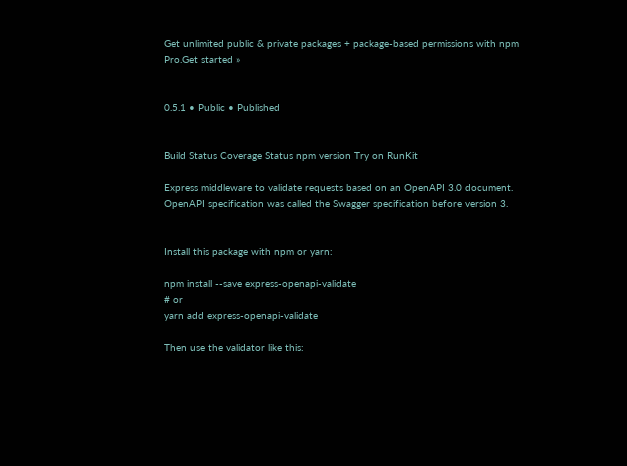Get unlimited public & private packages + package-based permissions with npm Pro.Get started »


0.5.1 • Public • Published


Build Status Coverage Status npm version Try on RunKit

Express middleware to validate requests based on an OpenAPI 3.0 document. OpenAPI specification was called the Swagger specification before version 3.


Install this package with npm or yarn:

npm install --save express-openapi-validate
# or
yarn add express-openapi-validate

Then use the validator like this: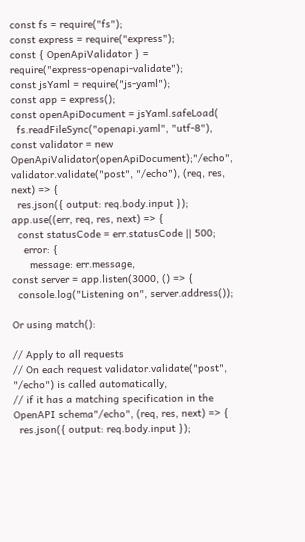const fs = require("fs");
const express = require("express");
const { OpenApiValidator } = require("express-openapi-validate");
const jsYaml = require("js-yaml");
const app = express();
const openApiDocument = jsYaml.safeLoad(
  fs.readFileSync("openapi.yaml", "utf-8"),
const validator = new OpenApiValidator(openApiDocument);"/echo", validator.validate("post", "/echo"), (req, res, next) => {
  res.json({ output: req.body.input });
app.use((err, req, res, next) => {
  const statusCode = err.statusCode || 500;
    error: {
      message: err.message,
const server = app.listen(3000, () => {
  console.log("Listening on", server.address());

Or using match():

// Apply to all requests
// On each request validator.validate("post", "/echo") is called automatically,
// if it has a matching specification in the OpenAPI schema"/echo", (req, res, next) => {
  res.json({ output: req.body.input });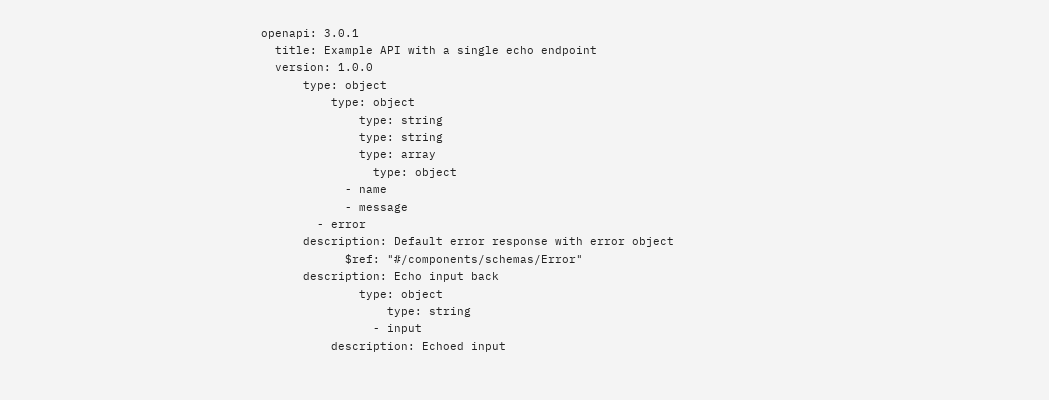openapi: 3.0.1
  title: Example API with a single echo endpoint
  version: 1.0.0
      type: object
          type: object
              type: string
              type: string
              type: array
                type: object
            - name
            - message
        - error
      description: Default error response with error object
            $ref: "#/components/schemas/Error"
      description: Echo input back
              type: object
                  type: string
                - input
          description: Echoed input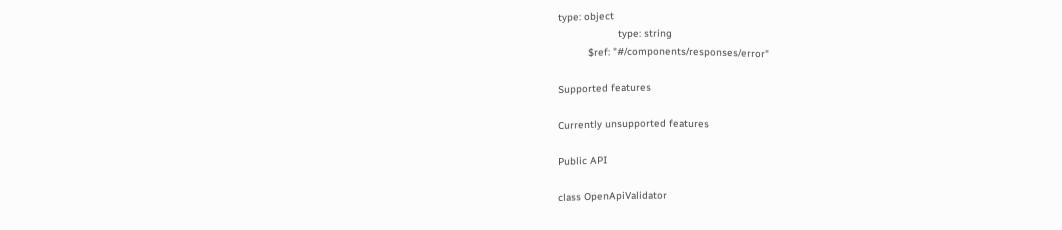type: object
                    type: string
          $ref: "#/components/responses/error"

Supported features

Currently unsupported features

Public API

class OpenApiValidator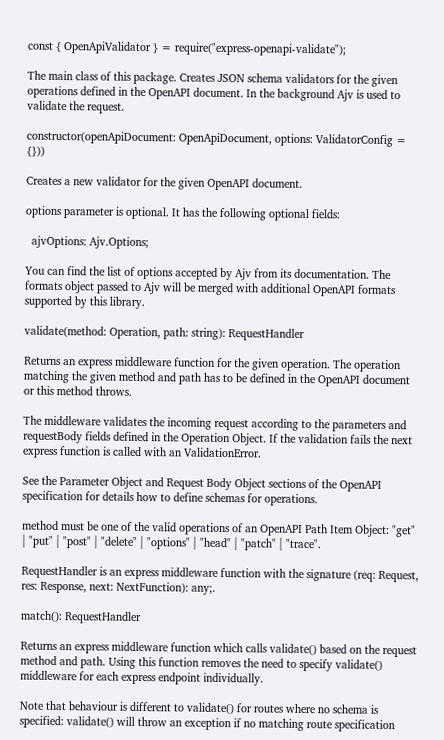const { OpenApiValidator } = require("express-openapi-validate");

The main class of this package. Creates JSON schema validators for the given operations defined in the OpenAPI document. In the background Ajv is used to validate the request.

constructor(openApiDocument: OpenApiDocument, options: ValidatorConfig = {}))

Creates a new validator for the given OpenAPI document.

options parameter is optional. It has the following optional fields:

  ajvOptions: Ajv.Options;

You can find the list of options accepted by Ajv from its documentation. The formats object passed to Ajv will be merged with additional OpenAPI formats supported by this library.

validate(method: Operation, path: string): RequestHandler

Returns an express middleware function for the given operation. The operation matching the given method and path has to be defined in the OpenAPI document or this method throws.

The middleware validates the incoming request according to the parameters and requestBody fields defined in the Operation Object. If the validation fails the next express function is called with an ValidationError.

See the Parameter Object and Request Body Object sections of the OpenAPI specification for details how to define schemas for operations.

method must be one of the valid operations of an OpenAPI Path Item Object: "get" | "put" | "post" | "delete" | "options" | "head" | "patch" | "trace".

RequestHandler is an express middleware function with the signature (req: Request, res: Response, next: NextFunction): any;.

match(): RequestHandler

Returns an express middleware function which calls validate() based on the request method and path. Using this function removes the need to specify validate() middleware for each express endpoint individually.

Note that behaviour is different to validate() for routes where no schema is specified: validate() will throw an exception if no matching route specification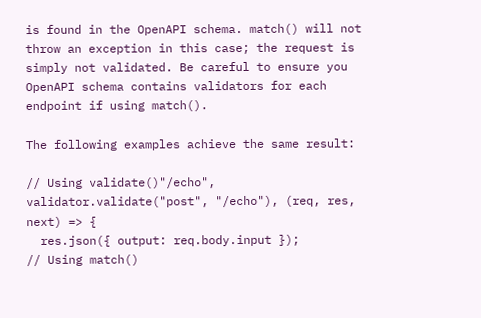is found in the OpenAPI schema. match() will not throw an exception in this case; the request is simply not validated. Be careful to ensure you OpenAPI schema contains validators for each endpoint if using match().

The following examples achieve the same result:

// Using validate()"/echo", validator.validate("post", "/echo"), (req, res, next) => {
  res.json({ output: req.body.input });
// Using match()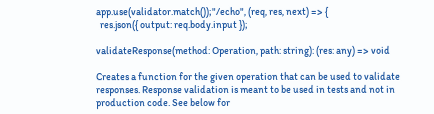app.use(validator.match());"/echo", (req, res, next) => {
  res.json({ output: req.body.input });

validateResponse(method: Operation, path: string): (res: any) => void

Creates a function for the given operation that can be used to validate responses. Response validation is meant to be used in tests and not in production code. See below for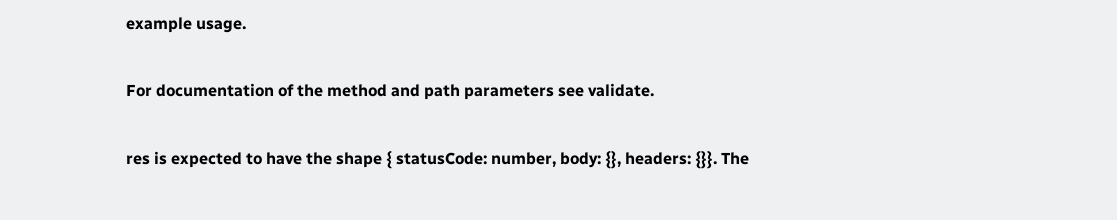example usage.

For documentation of the method and path parameters see validate.

res is expected to have the shape { statusCode: number, body: {}, headers: {}}. The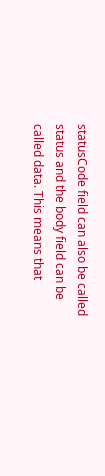statusCode field can also be called status and the body field can be called data. This means that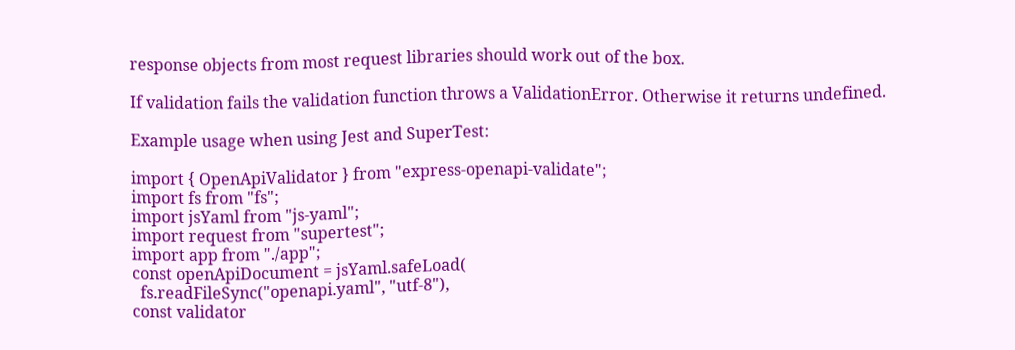response objects from most request libraries should work out of the box.

If validation fails the validation function throws a ValidationError. Otherwise it returns undefined.

Example usage when using Jest and SuperTest:

import { OpenApiValidator } from "express-openapi-validate";
import fs from "fs";
import jsYaml from "js-yaml";
import request from "supertest";
import app from "./app";
const openApiDocument = jsYaml.safeLoad(
  fs.readFileSync("openapi.yaml", "utf-8"),
const validator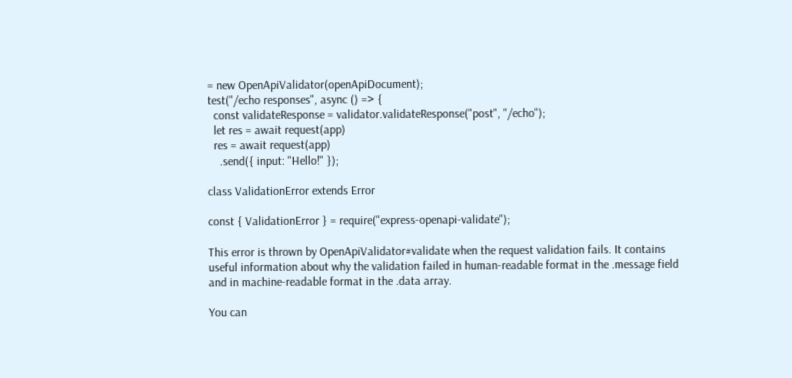= new OpenApiValidator(openApiDocument);
test("/echo responses", async () => {
  const validateResponse = validator.validateResponse("post", "/echo");
  let res = await request(app)
  res = await request(app)
    .send({ input: "Hello!" });

class ValidationError extends Error

const { ValidationError } = require("express-openapi-validate");

This error is thrown by OpenApiValidator#validate when the request validation fails. It contains useful information about why the validation failed in human-readable format in the .message field and in machine-readable format in the .data array.

You can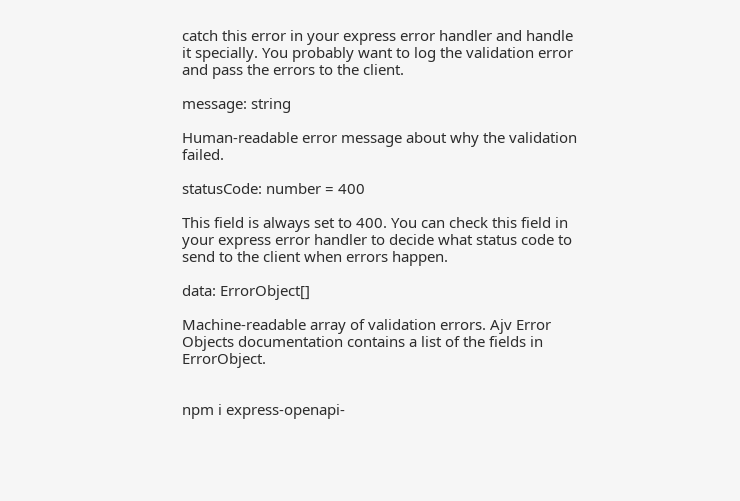catch this error in your express error handler and handle it specially. You probably want to log the validation error and pass the errors to the client.

message: string

Human-readable error message about why the validation failed.

statusCode: number = 400

This field is always set to 400. You can check this field in your express error handler to decide what status code to send to the client when errors happen.

data: ErrorObject[]

Machine-readable array of validation errors. Ajv Error Objects documentation contains a list of the fields in ErrorObject.


npm i express-openapi-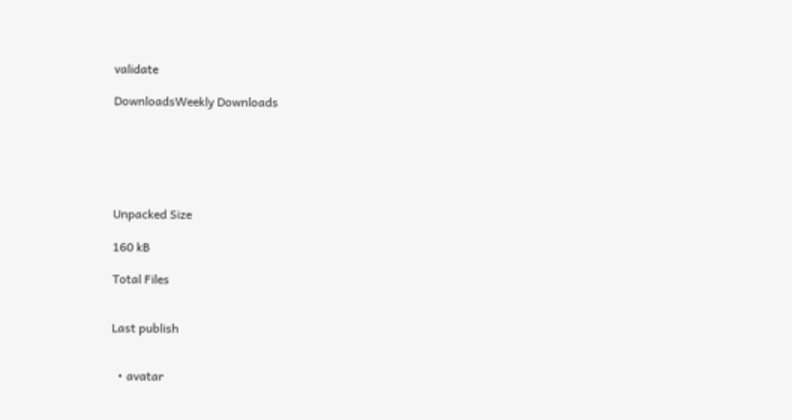validate

DownloadsWeekly Downloads






Unpacked Size

160 kB

Total Files


Last publish


  • avatar